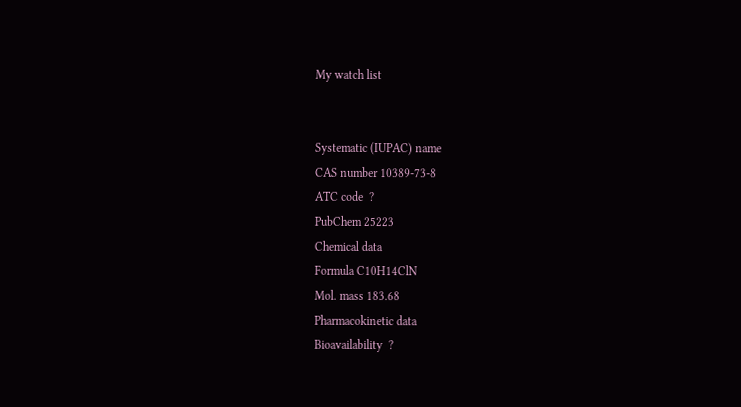My watch list


Systematic (IUPAC) name
CAS number 10389-73-8
ATC code  ?
PubChem 25223
Chemical data
Formula C10H14ClN
Mol. mass 183.68
Pharmacokinetic data
Bioavailability  ?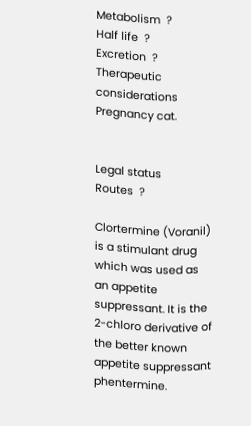Metabolism  ?
Half life  ?
Excretion  ?
Therapeutic considerations
Pregnancy cat.


Legal status
Routes  ?

Clortermine (Voranil) is a stimulant drug which was used as an appetite suppressant. It is the 2-chloro derivative of the better known appetite suppressant phentermine.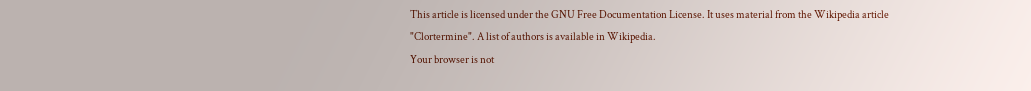This article is licensed under the GNU Free Documentation License. It uses material from the Wikipedia article "Clortermine". A list of authors is available in Wikipedia.
Your browser is not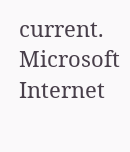current. Microsoft Internet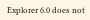Explorer 6.0 does not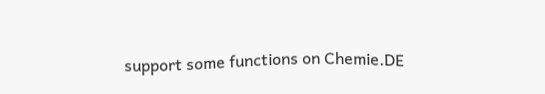support some functions on Chemie.DE